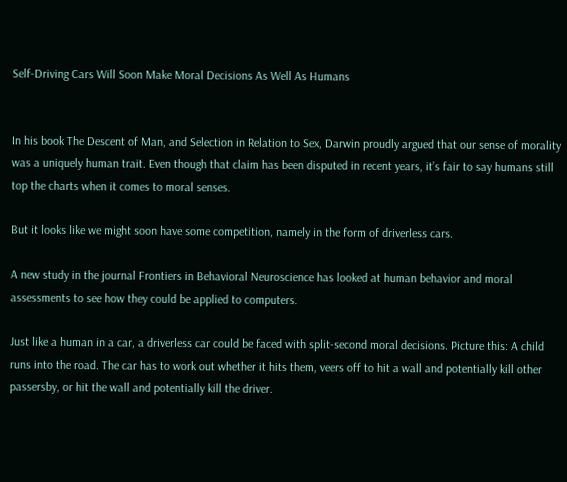Self-Driving Cars Will Soon Make Moral Decisions As Well As Humans


In his book The Descent of Man, and Selection in Relation to Sex, Darwin proudly argued that our sense of morality was a uniquely human trait. Even though that claim has been disputed in recent years, it’s fair to say humans still top the charts when it comes to moral senses.

But it looks like we might soon have some competition, namely in the form of driverless cars.

A new study in the journal Frontiers in Behavioral Neuroscience has looked at human behavior and moral assessments to see how they could be applied to computers.

Just like a human in a car, a driverless car could be faced with split-second moral decisions. Picture this: A child runs into the road. The car has to work out whether it hits them, veers off to hit a wall and potentially kill other passersby, or hit the wall and potentially kill the driver.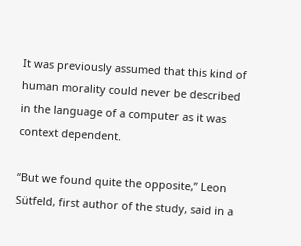It was previously assumed that this kind of human morality could never be described in the language of a computer as it was context dependent.

“But we found quite the opposite,” Leon Sütfeld, first author of the study, said in a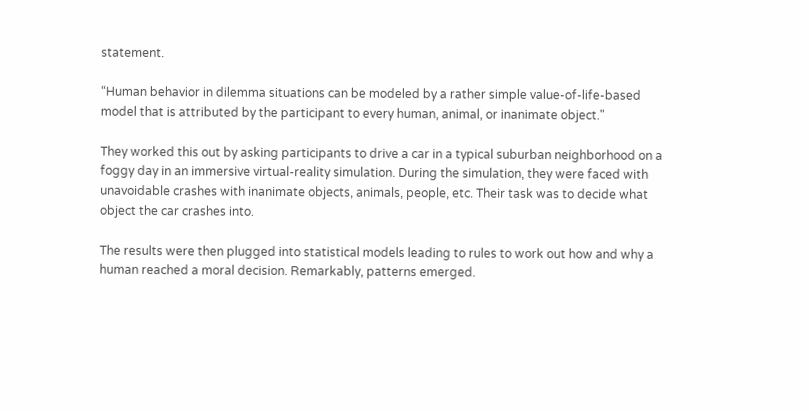statement.

“Human behavior in dilemma situations can be modeled by a rather simple value-of-life-based model that is attributed by the participant to every human, animal, or inanimate object."

They worked this out by asking participants to drive a car in a typical suburban neighborhood on a foggy day in an immersive virtual-reality simulation. During the simulation, they were faced with unavoidable crashes with inanimate objects, animals, people, etc. Their task was to decide what object the car crashes into.

The results were then plugged into statistical models leading to rules to work out how and why a human reached a moral decision. Remarkably, patterns emerged.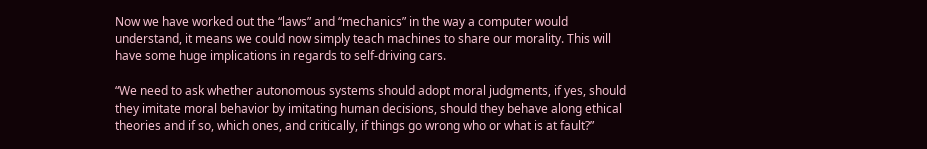Now we have worked out the “laws” and “mechanics” in the way a computer would understand, it means we could now simply teach machines to share our morality. This will have some huge implications in regards to self-driving cars.

“We need to ask whether autonomous systems should adopt moral judgments, if yes, should they imitate moral behavior by imitating human decisions, should they behave along ethical theories and if so, which ones, and critically, if things go wrong who or what is at fault?”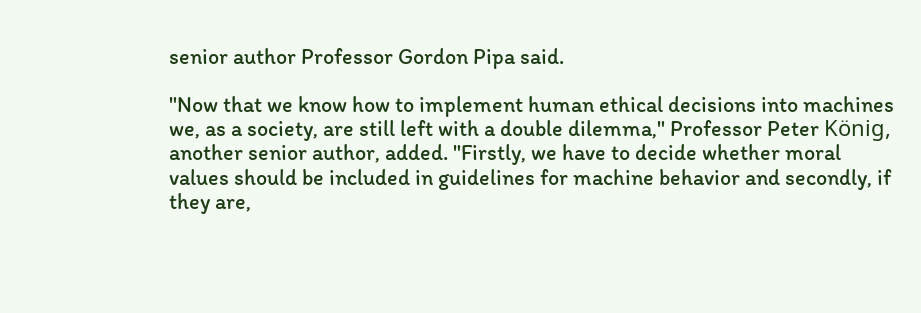senior author Professor Gordon Pipa said.

"Now that we know how to implement human ethical decisions into machines we, as a society, are still left with a double dilemma," Professor Peter König, another senior author, added. "Firstly, we have to decide whether moral values should be included in guidelines for machine behavior and secondly, if they are,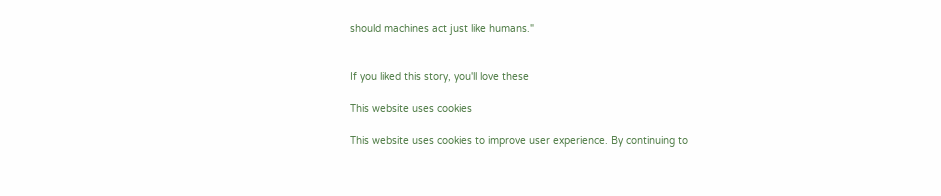should machines act just like humans."


If you liked this story, you'll love these

This website uses cookies

This website uses cookies to improve user experience. By continuing to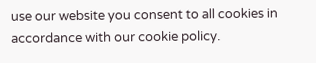use our website you consent to all cookies in accordance with our cookie policy.